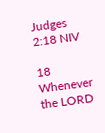Judges 2:18 NIV

18 Whenever the LORD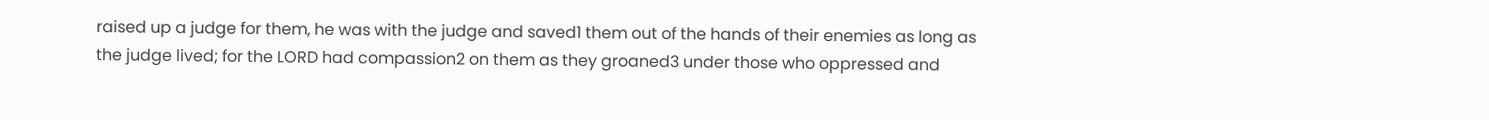raised up a judge for them, he was with the judge and saved1 them out of the hands of their enemies as long as the judge lived; for the LORD had compassion2 on them as they groaned3 under those who oppressed and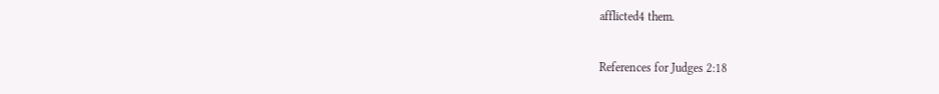afflicted4 them.

References for Judges 2:18